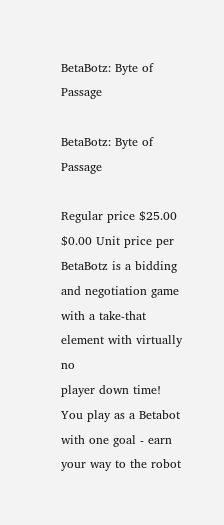BetaBotz: Byte of Passage

BetaBotz: Byte of Passage

Regular price $25.00 $0.00 Unit price per
BetaBotz is a bidding and negotiation game with a take-that element with virtually no
player down time! You play as a Betabot with one goal - earn your way to the robot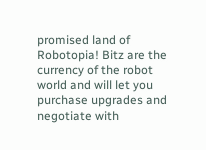promised land of Robotopia! Bitz are the currency of the robot world and will let you
purchase upgrades and negotiate with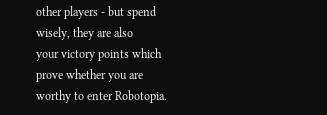other players - but spend wisely, they are also
your victory points which prove whether you are worthy to enter Robotopia.